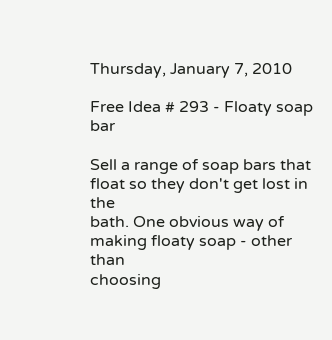Thursday, January 7, 2010

Free Idea # 293 - Floaty soap bar

Sell a range of soap bars that float so they don't get lost in the
bath. One obvious way of making floaty soap - other than
choosing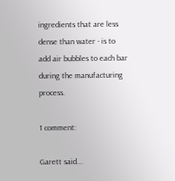ingredients that are less dense than water - is to
add air bubbles to each bar during the manufacturing process.

1 comment:

Garett said...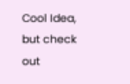Cool Idea, but check out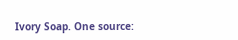Ivory Soap. One source: